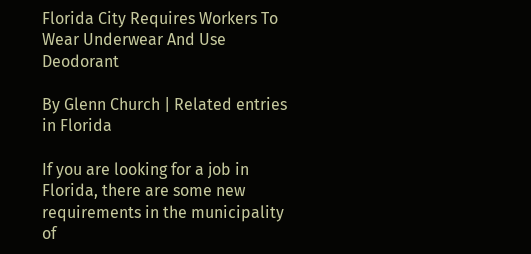Florida City Requires Workers To Wear Underwear And Use Deodorant

By Glenn Church | Related entries in Florida

If you are looking for a job in Florida, there are some new requirements in the municipality of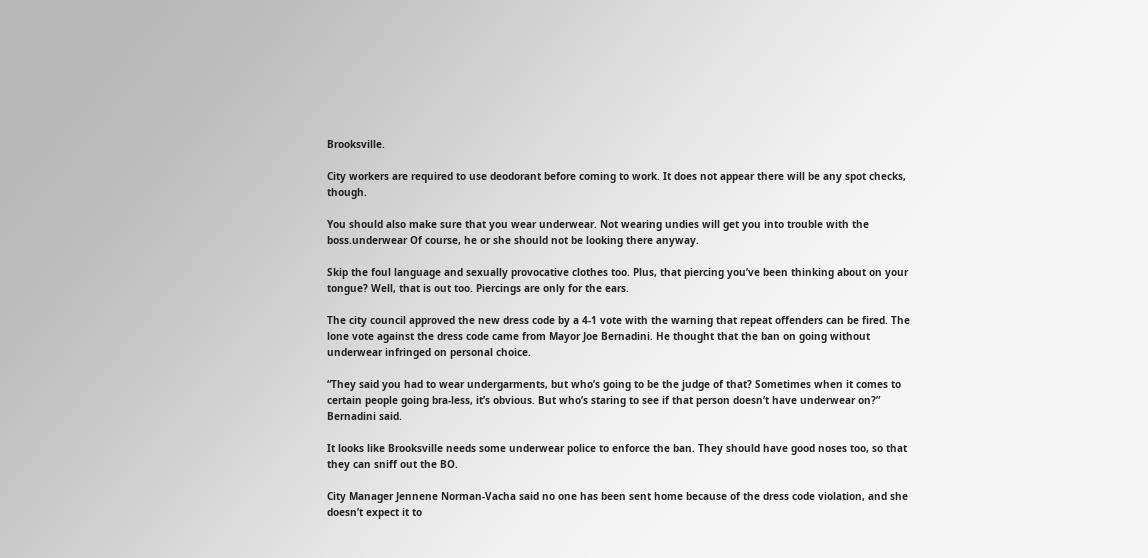Brooksville.

City workers are required to use deodorant before coming to work. It does not appear there will be any spot checks, though.

You should also make sure that you wear underwear. Not wearing undies will get you into trouble with the boss.underwear Of course, he or she should not be looking there anyway.

Skip the foul language and sexually provocative clothes too. Plus, that piercing you’ve been thinking about on your tongue? Well, that is out too. Piercings are only for the ears.

The city council approved the new dress code by a 4-1 vote with the warning that repeat offenders can be fired. The lone vote against the dress code came from Mayor Joe Bernadini. He thought that the ban on going without underwear infringed on personal choice.

“They said you had to wear undergarments, but who’s going to be the judge of that? Sometimes when it comes to certain people going bra-less, it’s obvious. But who’s staring to see if that person doesn’t have underwear on?” Bernadini said.

It looks like Brooksville needs some underwear police to enforce the ban. They should have good noses too, so that they can sniff out the BO.

City Manager Jennene Norman-Vacha said no one has been sent home because of the dress code violation, and she doesn’t expect it to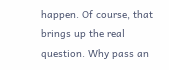happen. Of course, that brings up the real question. Why pass an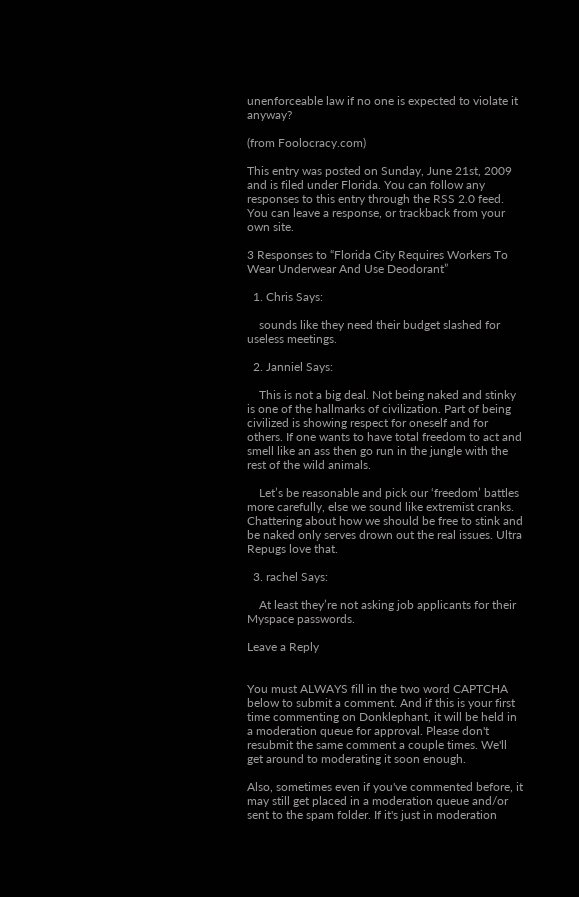unenforceable law if no one is expected to violate it anyway?

(from Foolocracy.com)

This entry was posted on Sunday, June 21st, 2009 and is filed under Florida. You can follow any responses to this entry through the RSS 2.0 feed. You can leave a response, or trackback from your own site.

3 Responses to “Florida City Requires Workers To Wear Underwear And Use Deodorant”

  1. Chris Says:

    sounds like they need their budget slashed for useless meetings.

  2. Janniel Says:

    This is not a big deal. Not being naked and stinky is one of the hallmarks of civilization. Part of being civilized is showing respect for oneself and for others. If one wants to have total freedom to act and smell like an ass then go run in the jungle with the rest of the wild animals.

    Let’s be reasonable and pick our ‘freedom’ battles more carefully, else we sound like extremist cranks. Chattering about how we should be free to stink and be naked only serves drown out the real issues. Ultra Repugs love that.

  3. rachel Says:

    At least they’re not asking job applicants for their Myspace passwords.

Leave a Reply


You must ALWAYS fill in the two word CAPTCHA below to submit a comment. And if this is your first time commenting on Donklephant, it will be held in a moderation queue for approval. Please don't resubmit the same comment a couple times. We'll get around to moderating it soon enough.

Also, sometimes even if you've commented before, it may still get placed in a moderation queue and/or sent to the spam folder. If it's just in moderation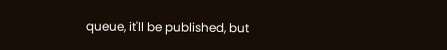queue, it'll be published, but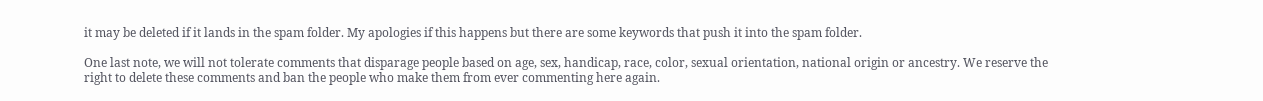it may be deleted if it lands in the spam folder. My apologies if this happens but there are some keywords that push it into the spam folder.

One last note, we will not tolerate comments that disparage people based on age, sex, handicap, race, color, sexual orientation, national origin or ancestry. We reserve the right to delete these comments and ban the people who make them from ever commenting here again.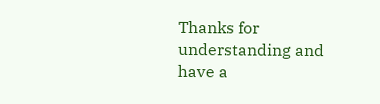Thanks for understanding and have a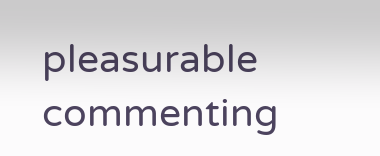pleasurable commenting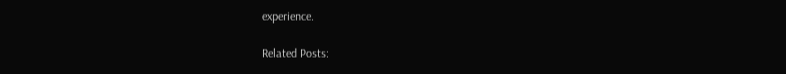experience.

Related Posts: